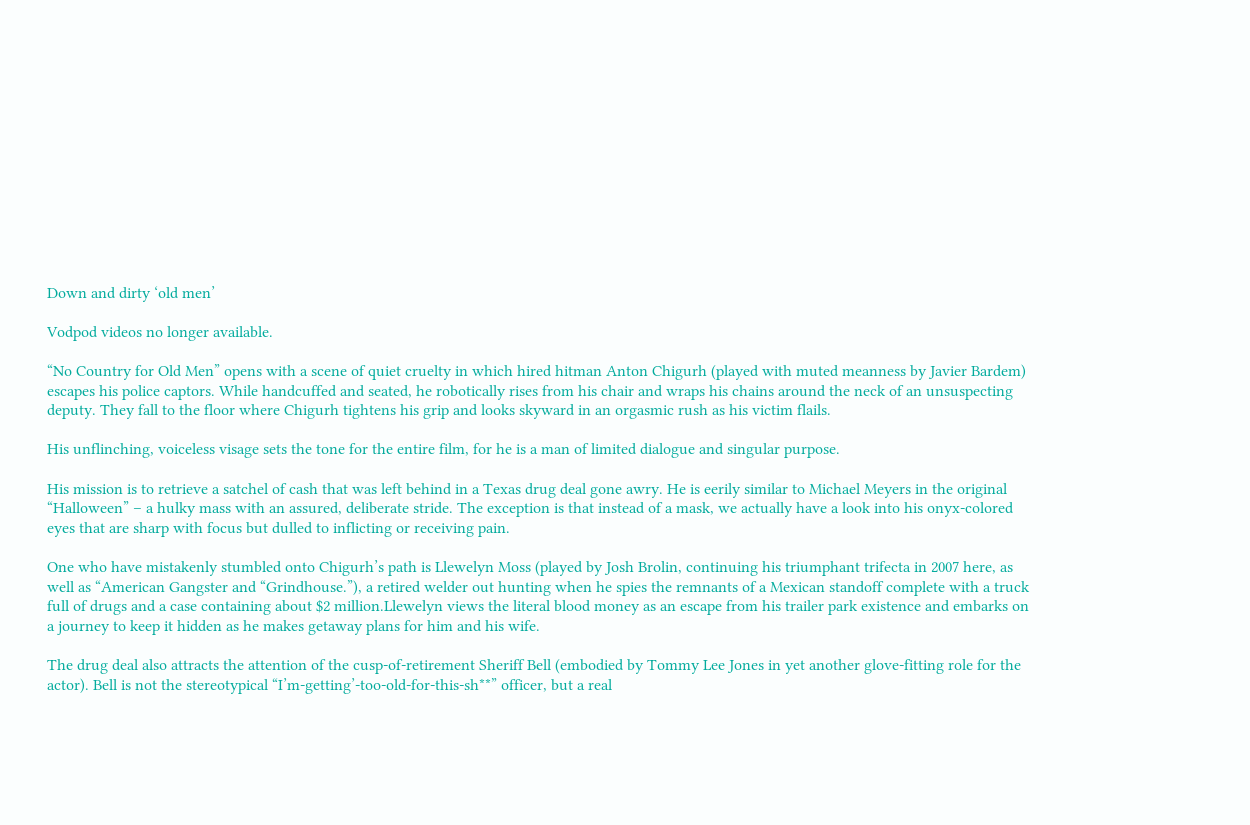Down and dirty ‘old men’

Vodpod videos no longer available.

“No Country for Old Men” opens with a scene of quiet cruelty in which hired hitman Anton Chigurh (played with muted meanness by Javier Bardem) escapes his police captors. While handcuffed and seated, he robotically rises from his chair and wraps his chains around the neck of an unsuspecting deputy. They fall to the floor where Chigurh tightens his grip and looks skyward in an orgasmic rush as his victim flails.

His unflinching, voiceless visage sets the tone for the entire film, for he is a man of limited dialogue and singular purpose.

His mission is to retrieve a satchel of cash that was left behind in a Texas drug deal gone awry. He is eerily similar to Michael Meyers in the original “Halloween” – a hulky mass with an assured, deliberate stride. The exception is that instead of a mask, we actually have a look into his onyx-colored eyes that are sharp with focus but dulled to inflicting or receiving pain.

One who have mistakenly stumbled onto Chigurh’s path is Llewelyn Moss (played by Josh Brolin, continuing his triumphant trifecta in 2007 here, as well as “American Gangster and “Grindhouse.”), a retired welder out hunting when he spies the remnants of a Mexican standoff complete with a truck full of drugs and a case containing about $2 million.Llewelyn views the literal blood money as an escape from his trailer park existence and embarks on a journey to keep it hidden as he makes getaway plans for him and his wife.

The drug deal also attracts the attention of the cusp-of-retirement Sheriff Bell (embodied by Tommy Lee Jones in yet another glove-fitting role for the actor). Bell is not the stereotypical “I’m-getting’-too-old-for-this-sh**” officer, but a real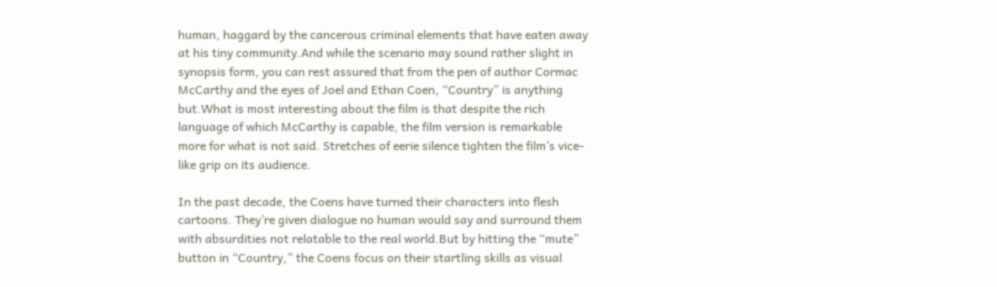human, haggard by the cancerous criminal elements that have eaten away at his tiny community.And while the scenario may sound rather slight in synopsis form, you can rest assured that from the pen of author Cormac McCarthy and the eyes of Joel and Ethan Coen, “Country” is anything but.What is most interesting about the film is that despite the rich language of which McCarthy is capable, the film version is remarkable more for what is not said. Stretches of eerie silence tighten the film’s vice-like grip on its audience.

In the past decade, the Coens have turned their characters into flesh cartoons. They’re given dialogue no human would say and surround them with absurdities not relatable to the real world.But by hitting the “mute” button in “Country,” the Coens focus on their startling skills as visual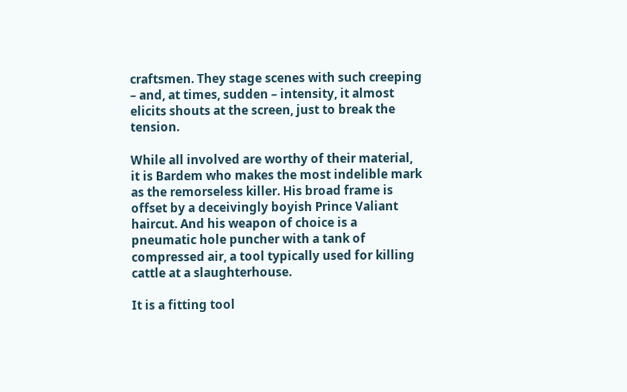craftsmen. They stage scenes with such creeping – and, at times, sudden – intensity, it almost elicits shouts at the screen, just to break the tension.

While all involved are worthy of their material, it is Bardem who makes the most indelible mark as the remorseless killer. His broad frame is offset by a deceivingly boyish Prince Valiant haircut. And his weapon of choice is a pneumatic hole puncher with a tank of compressed air, a tool typically used for killing cattle at a slaughterhouse.

It is a fitting tool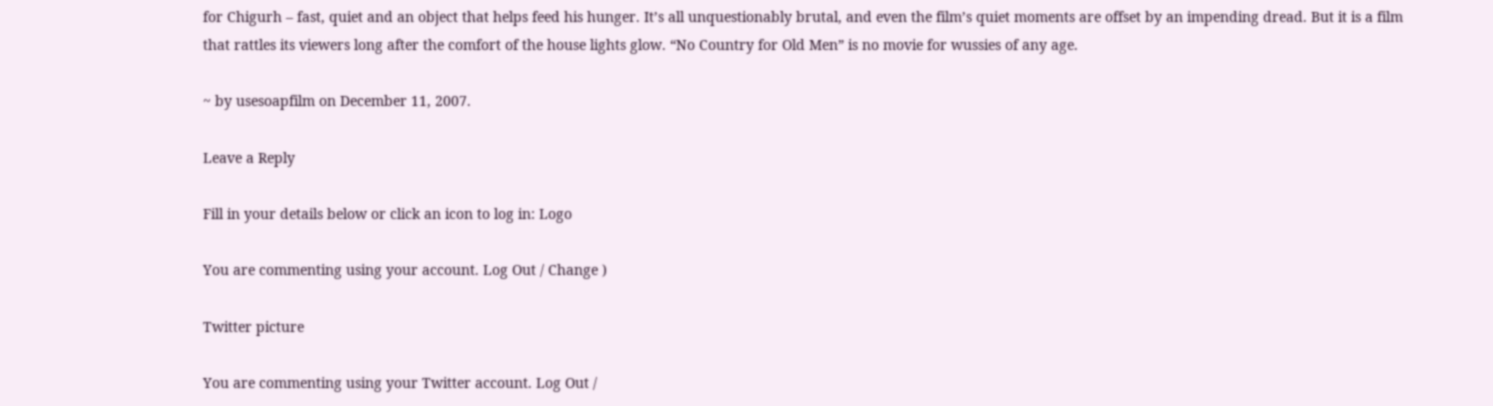for Chigurh – fast, quiet and an object that helps feed his hunger. It’s all unquestionably brutal, and even the film’s quiet moments are offset by an impending dread. But it is a film that rattles its viewers long after the comfort of the house lights glow. “No Country for Old Men” is no movie for wussies of any age.

~ by usesoapfilm on December 11, 2007.

Leave a Reply

Fill in your details below or click an icon to log in: Logo

You are commenting using your account. Log Out / Change )

Twitter picture

You are commenting using your Twitter account. Log Out /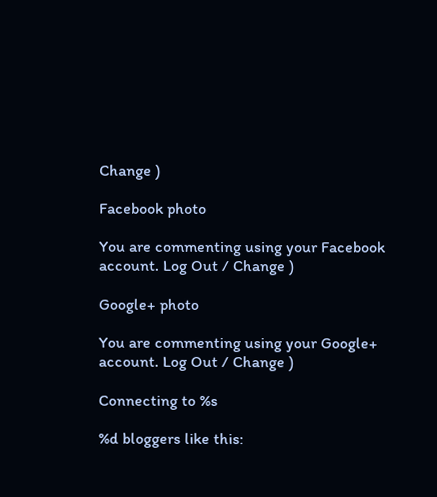Change )

Facebook photo

You are commenting using your Facebook account. Log Out / Change )

Google+ photo

You are commenting using your Google+ account. Log Out / Change )

Connecting to %s

%d bloggers like this: